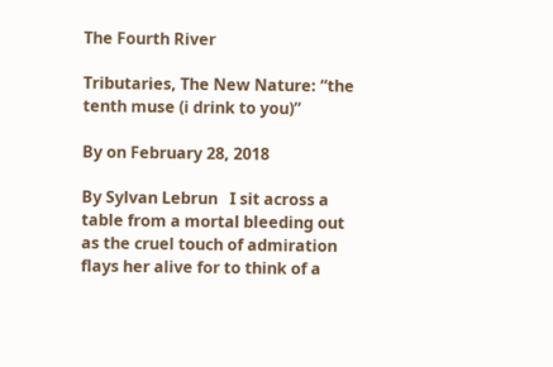The Fourth River

Tributaries, The New Nature: “the tenth muse (i drink to you)”

By on February 28, 2018

By Sylvan Lebrun   I sit across a table from a mortal bleeding out as the cruel touch of admiration flays her alive for to think of a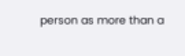person as more than a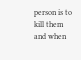person is to kill them and when